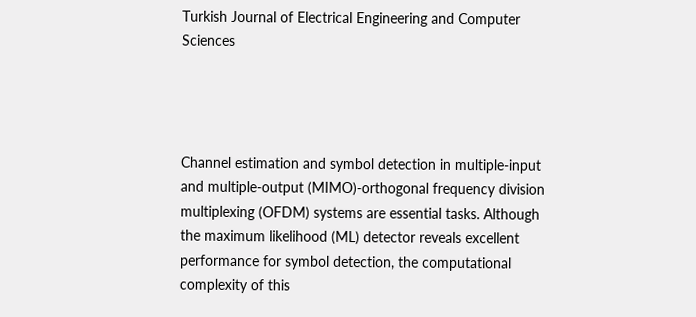Turkish Journal of Electrical Engineering and Computer Sciences




Channel estimation and symbol detection in multiple-input and multiple-output (MIMO)-orthogonal frequency division multiplexing (OFDM) systems are essential tasks. Although the maximum likelihood (ML) detector reveals excellent performance for symbol detection, the computational complexity of this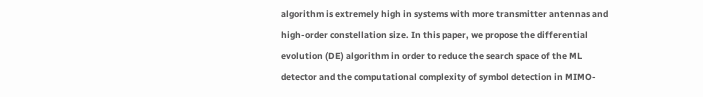algorithm is extremely high in systems with more transmitter antennas and high-order constellation size. In this paper, we propose the differential evolution (DE) algorithm in order to reduce the search space of the ML detector and the computational complexity of symbol detection in MIMO-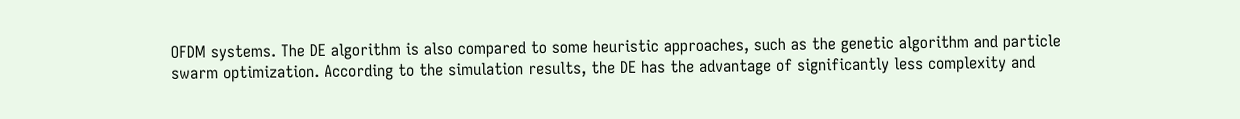OFDM systems. The DE algorithm is also compared to some heuristic approaches, such as the genetic algorithm and particle swarm optimization. According to the simulation results, the DE has the advantage of significantly less complexity and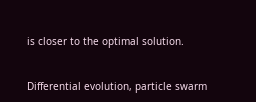is closer to the optimal solution.


Differential evolution, particle swarm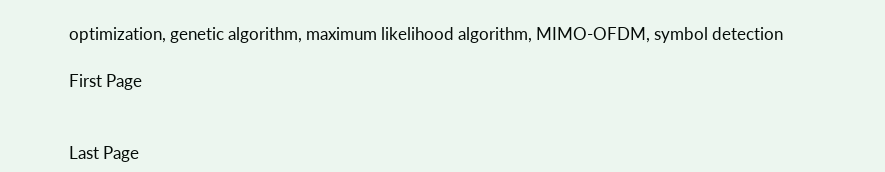optimization, genetic algorithm, maximum likelihood algorithm, MIMO-OFDM, symbol detection

First Page


Last Page